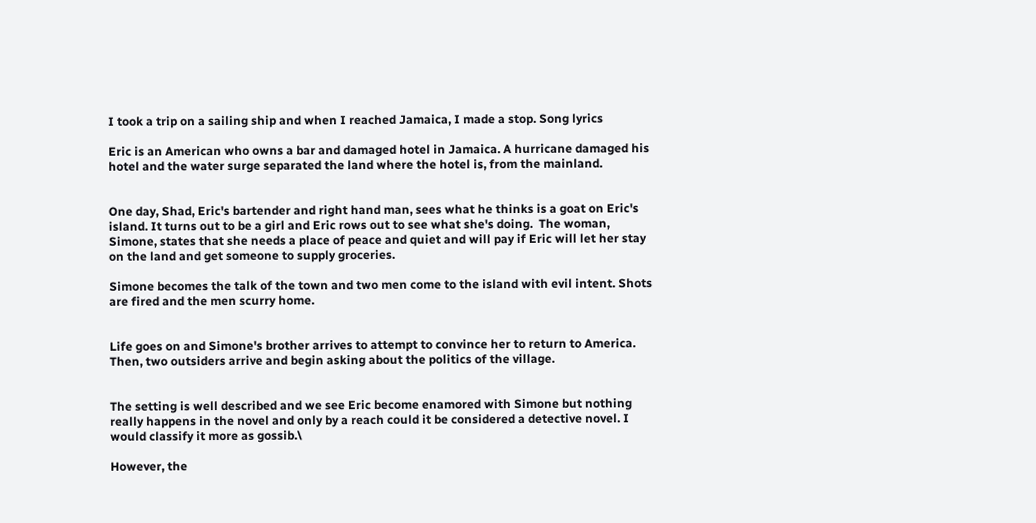I took a trip on a sailing ship and when I reached Jamaica, I made a stop. Song lyrics

Eric is an American who owns a bar and damaged hotel in Jamaica. A hurricane damaged his hotel and the water surge separated the land where the hotel is, from the mainland.


One day, Shad, Eric's bartender and right hand man, sees what he thinks is a goat on Eric's island. It turns out to be a girl and Eric rows out to see what she's doing.  The woman, Simone, states that she needs a place of peace and quiet and will pay if Eric will let her stay on the land and get someone to supply groceries.

Simone becomes the talk of the town and two men come to the island with evil intent. Shots are fired and the men scurry home.


Life goes on and Simone's brother arrives to attempt to convince her to return to America.  Then, two outsiders arrive and begin asking about the politics of the village.


The setting is well described and we see Eric become enamored with Simone but nothing really happens in the novel and only by a reach could it be considered a detective novel. I would classify it more as gossib.\

However, the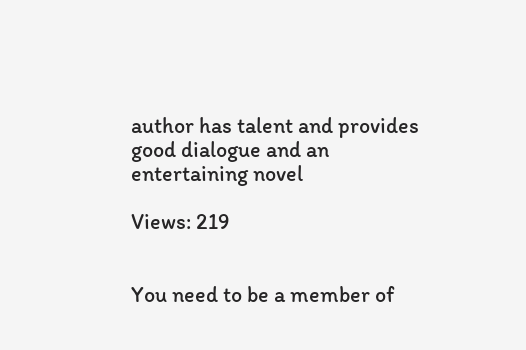author has talent and provides good dialogue and an entertaining novel

Views: 219


You need to be a member of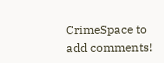CrimeSpace to add comments!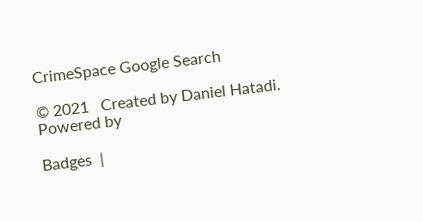CrimeSpace Google Search

© 2021   Created by Daniel Hatadi.   Powered by

Badges  |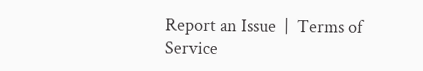Report an Issue  |  Terms of Service